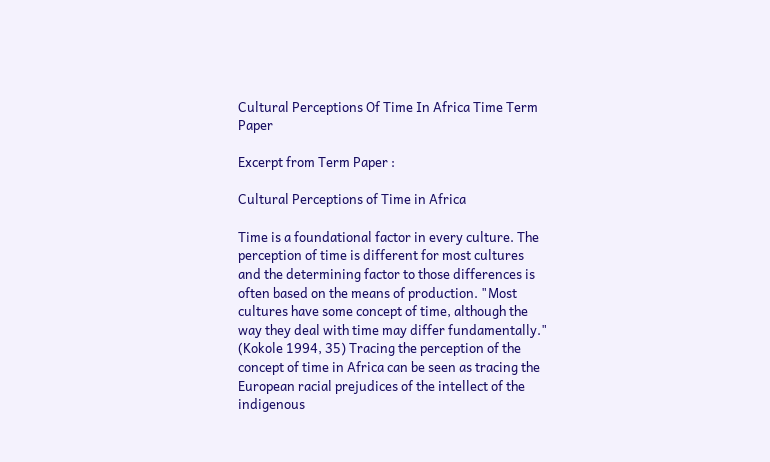Cultural Perceptions Of Time In Africa Time Term Paper

Excerpt from Term Paper :

Cultural Perceptions of Time in Africa

Time is a foundational factor in every culture. The perception of time is different for most cultures and the determining factor to those differences is often based on the means of production. "Most cultures have some concept of time, although the way they deal with time may differ fundamentally." (Kokole 1994, 35) Tracing the perception of the concept of time in Africa can be seen as tracing the European racial prejudices of the intellect of the indigenous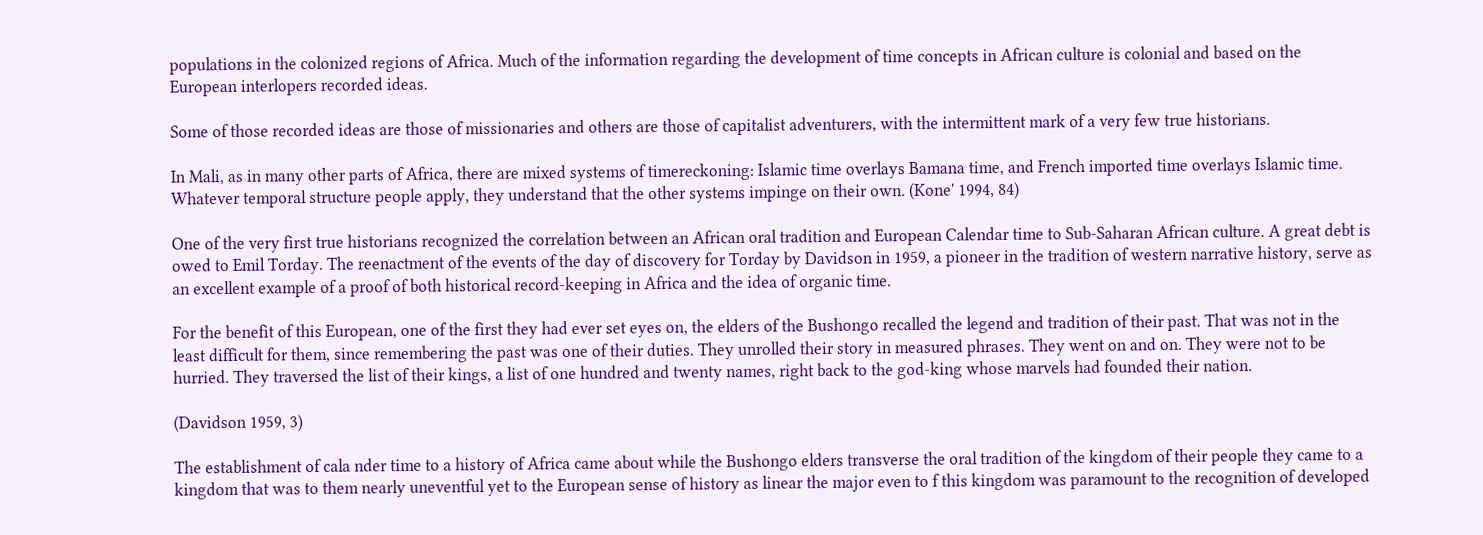populations in the colonized regions of Africa. Much of the information regarding the development of time concepts in African culture is colonial and based on the European interlopers recorded ideas.

Some of those recorded ideas are those of missionaries and others are those of capitalist adventurers, with the intermittent mark of a very few true historians.

In Mali, as in many other parts of Africa, there are mixed systems of timereckoning: Islamic time overlays Bamana time, and French imported time overlays Islamic time. Whatever temporal structure people apply, they understand that the other systems impinge on their own. (Kone' 1994, 84)

One of the very first true historians recognized the correlation between an African oral tradition and European Calendar time to Sub-Saharan African culture. A great debt is owed to Emil Torday. The reenactment of the events of the day of discovery for Torday by Davidson in 1959, a pioneer in the tradition of western narrative history, serve as an excellent example of a proof of both historical record-keeping in Africa and the idea of organic time.

For the benefit of this European, one of the first they had ever set eyes on, the elders of the Bushongo recalled the legend and tradition of their past. That was not in the least difficult for them, since remembering the past was one of their duties. They unrolled their story in measured phrases. They went on and on. They were not to be hurried. They traversed the list of their kings, a list of one hundred and twenty names, right back to the god-king whose marvels had founded their nation.

(Davidson 1959, 3)

The establishment of cala nder time to a history of Africa came about while the Bushongo elders transverse the oral tradition of the kingdom of their people they came to a kingdom that was to them nearly uneventful yet to the European sense of history as linear the major even to f this kingdom was paramount to the recognition of developed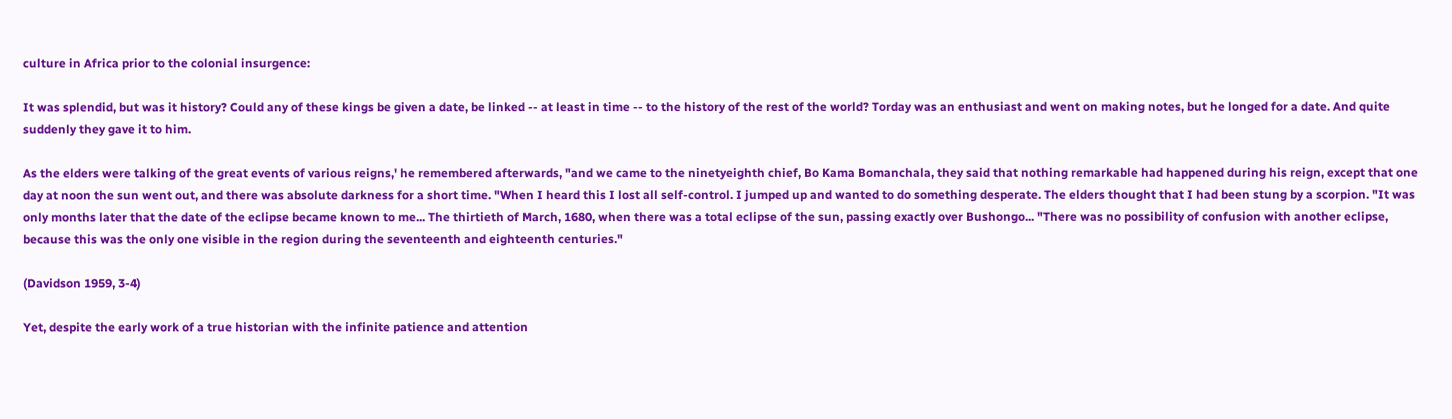culture in Africa prior to the colonial insurgence:

It was splendid, but was it history? Could any of these kings be given a date, be linked -- at least in time -- to the history of the rest of the world? Torday was an enthusiast and went on making notes, but he longed for a date. And quite suddenly they gave it to him.

As the elders were talking of the great events of various reigns,' he remembered afterwards, "and we came to the ninetyeighth chief, Bo Kama Bomanchala, they said that nothing remarkable had happened during his reign, except that one day at noon the sun went out, and there was absolute darkness for a short time. "When I heard this I lost all self-control. I jumped up and wanted to do something desperate. The elders thought that I had been stung by a scorpion. "It was only months later that the date of the eclipse became known to me... The thirtieth of March, 1680, when there was a total eclipse of the sun, passing exactly over Bushongo... "There was no possibility of confusion with another eclipse, because this was the only one visible in the region during the seventeenth and eighteenth centuries."

(Davidson 1959, 3-4)

Yet, despite the early work of a true historian with the infinite patience and attention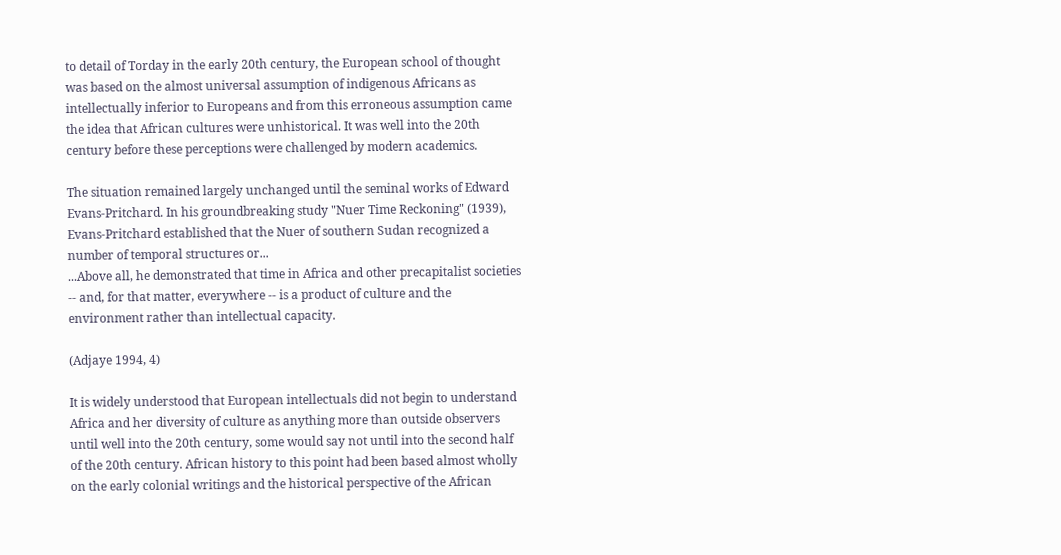to detail of Torday in the early 20th century, the European school of thought was based on the almost universal assumption of indigenous Africans as intellectually inferior to Europeans and from this erroneous assumption came the idea that African cultures were unhistorical. It was well into the 20th century before these perceptions were challenged by modern academics.

The situation remained largely unchanged until the seminal works of Edward Evans-Pritchard. In his groundbreaking study "Nuer Time Reckoning" (1939), Evans-Pritchard established that the Nuer of southern Sudan recognized a number of temporal structures or...
...Above all, he demonstrated that time in Africa and other precapitalist societies -- and, for that matter, everywhere -- is a product of culture and the environment rather than intellectual capacity.

(Adjaye 1994, 4)

It is widely understood that European intellectuals did not begin to understand Africa and her diversity of culture as anything more than outside observers until well into the 20th century, some would say not until into the second half of the 20th century. African history to this point had been based almost wholly on the early colonial writings and the historical perspective of the African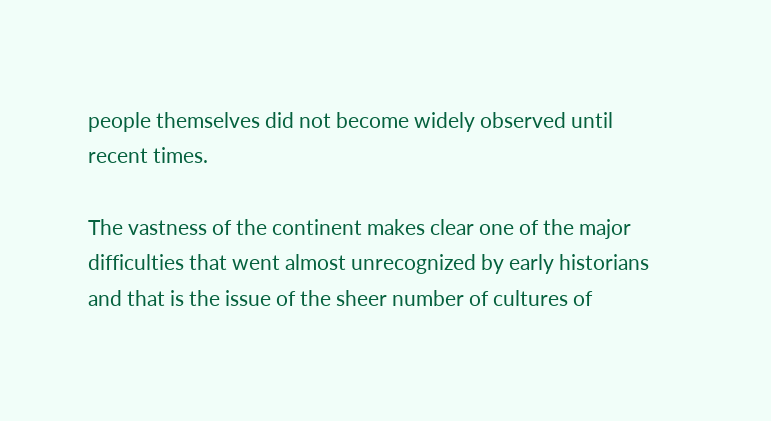people themselves did not become widely observed until recent times.

The vastness of the continent makes clear one of the major difficulties that went almost unrecognized by early historians and that is the issue of the sheer number of cultures of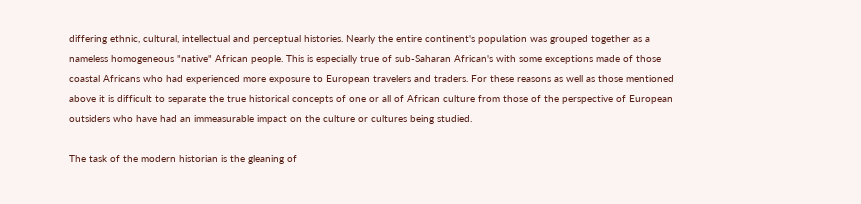differing ethnic, cultural, intellectual and perceptual histories. Nearly the entire continent's population was grouped together as a nameless homogeneous "native" African people. This is especially true of sub-Saharan African's with some exceptions made of those coastal Africans who had experienced more exposure to European travelers and traders. For these reasons as well as those mentioned above it is difficult to separate the true historical concepts of one or all of African culture from those of the perspective of European outsiders who have had an immeasurable impact on the culture or cultures being studied.

The task of the modern historian is the gleaning of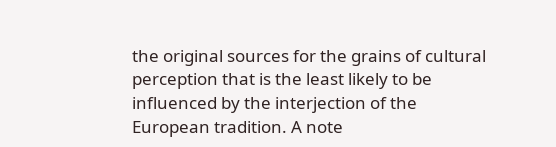the original sources for the grains of cultural perception that is the least likely to be influenced by the interjection of the European tradition. A note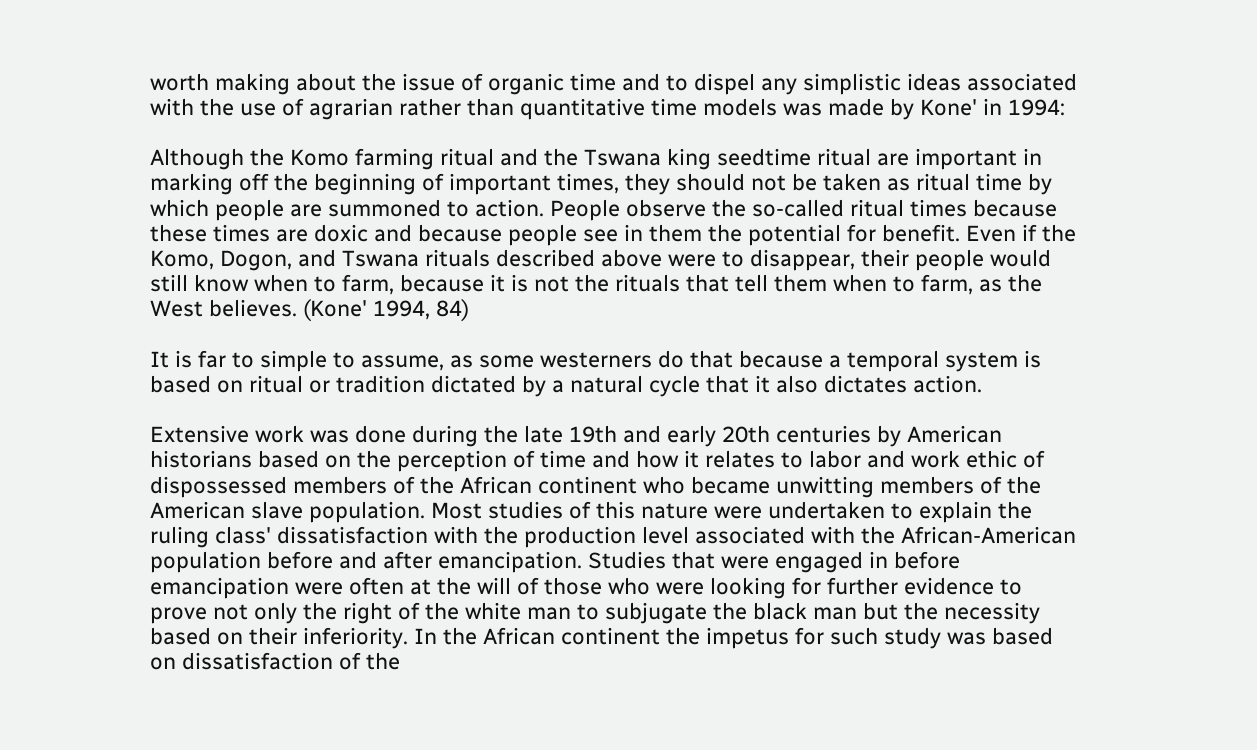worth making about the issue of organic time and to dispel any simplistic ideas associated with the use of agrarian rather than quantitative time models was made by Kone' in 1994:

Although the Komo farming ritual and the Tswana king seedtime ritual are important in marking off the beginning of important times, they should not be taken as ritual time by which people are summoned to action. People observe the so-called ritual times because these times are doxic and because people see in them the potential for benefit. Even if the Komo, Dogon, and Tswana rituals described above were to disappear, their people would still know when to farm, because it is not the rituals that tell them when to farm, as the West believes. (Kone' 1994, 84)

It is far to simple to assume, as some westerners do that because a temporal system is based on ritual or tradition dictated by a natural cycle that it also dictates action.

Extensive work was done during the late 19th and early 20th centuries by American historians based on the perception of time and how it relates to labor and work ethic of dispossessed members of the African continent who became unwitting members of the American slave population. Most studies of this nature were undertaken to explain the ruling class' dissatisfaction with the production level associated with the African-American population before and after emancipation. Studies that were engaged in before emancipation were often at the will of those who were looking for further evidence to prove not only the right of the white man to subjugate the black man but the necessity based on their inferiority. In the African continent the impetus for such study was based on dissatisfaction of the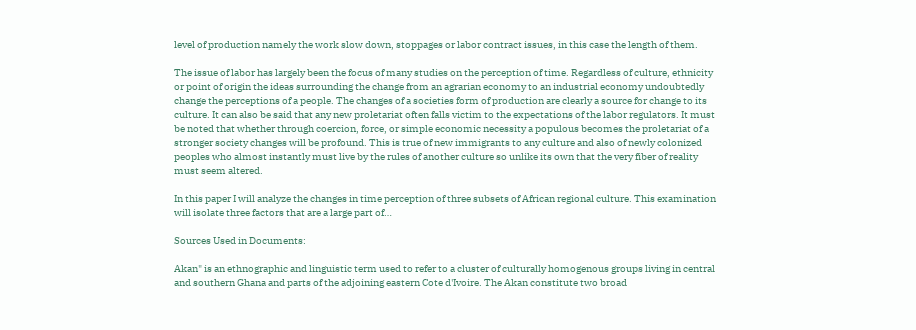level of production namely the work slow down, stoppages or labor contract issues, in this case the length of them.

The issue of labor has largely been the focus of many studies on the perception of time. Regardless of culture, ethnicity or point of origin the ideas surrounding the change from an agrarian economy to an industrial economy undoubtedly change the perceptions of a people. The changes of a societies form of production are clearly a source for change to its culture. It can also be said that any new proletariat often falls victim to the expectations of the labor regulators. It must be noted that whether through coercion, force, or simple economic necessity a populous becomes the proletariat of a stronger society changes will be profound. This is true of new immigrants to any culture and also of newly colonized peoples who almost instantly must live by the rules of another culture so unlike its own that the very fiber of reality must seem altered.

In this paper I will analyze the changes in time perception of three subsets of African regional culture. This examination will isolate three factors that are a large part of…

Sources Used in Documents:

Akan" is an ethnographic and linguistic term used to refer to a cluster of culturally homogenous groups living in central and southern Ghana and parts of the adjoining eastern Cote d'Ivoire. The Akan constitute two broad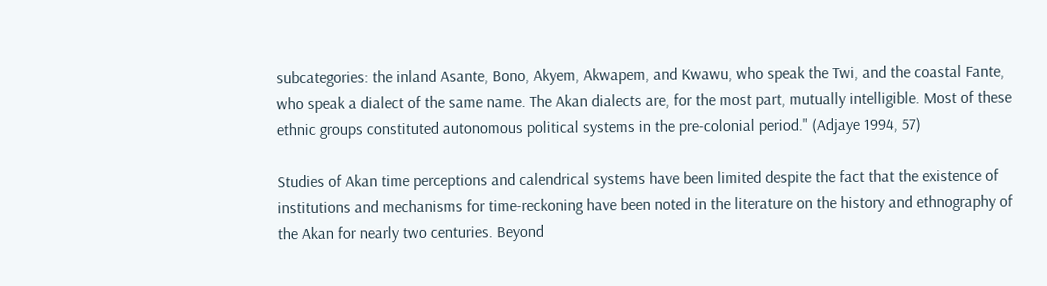subcategories: the inland Asante, Bono, Akyem, Akwapem, and Kwawu, who speak the Twi, and the coastal Fante, who speak a dialect of the same name. The Akan dialects are, for the most part, mutually intelligible. Most of these ethnic groups constituted autonomous political systems in the pre-colonial period." (Adjaye 1994, 57)

Studies of Akan time perceptions and calendrical systems have been limited despite the fact that the existence of institutions and mechanisms for time-reckoning have been noted in the literature on the history and ethnography of the Akan for nearly two centuries. Beyond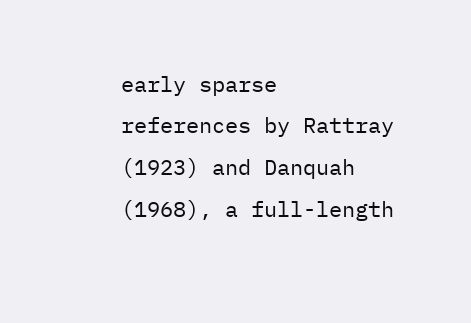early sparse references by Rattray (1923) and Danquah (1968), a full-length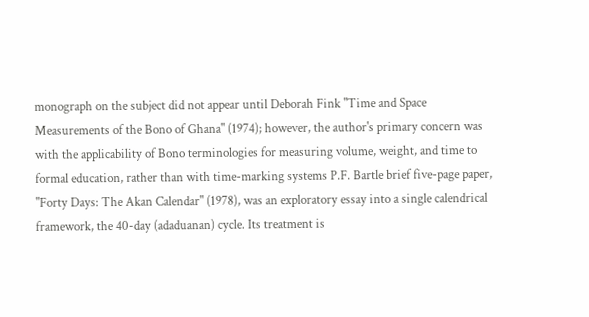monograph on the subject did not appear until Deborah Fink "Time and Space Measurements of the Bono of Ghana" (1974); however, the author's primary concern was with the applicability of Bono terminologies for measuring volume, weight, and time to formal education, rather than with time-marking systems P.F. Bartle brief five-page paper, "Forty Days: The Akan Calendar" (1978), was an exploratory essay into a single calendrical framework, the 40-day (adaduanan) cycle. Its treatment is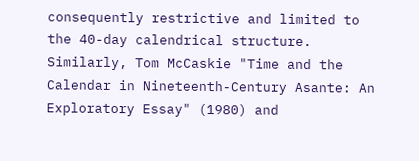consequently restrictive and limited to the 40-day calendrical structure. Similarly, Tom McCaskie "Time and the Calendar in Nineteenth-Century Asante: An Exploratory Essay" (1980) and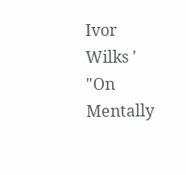Ivor Wilks ' "On Mentally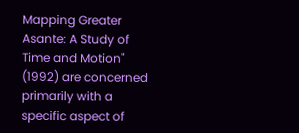Mapping Greater Asante: A Study of Time and Motion" (1992) are concerned primarily with a specific aspect of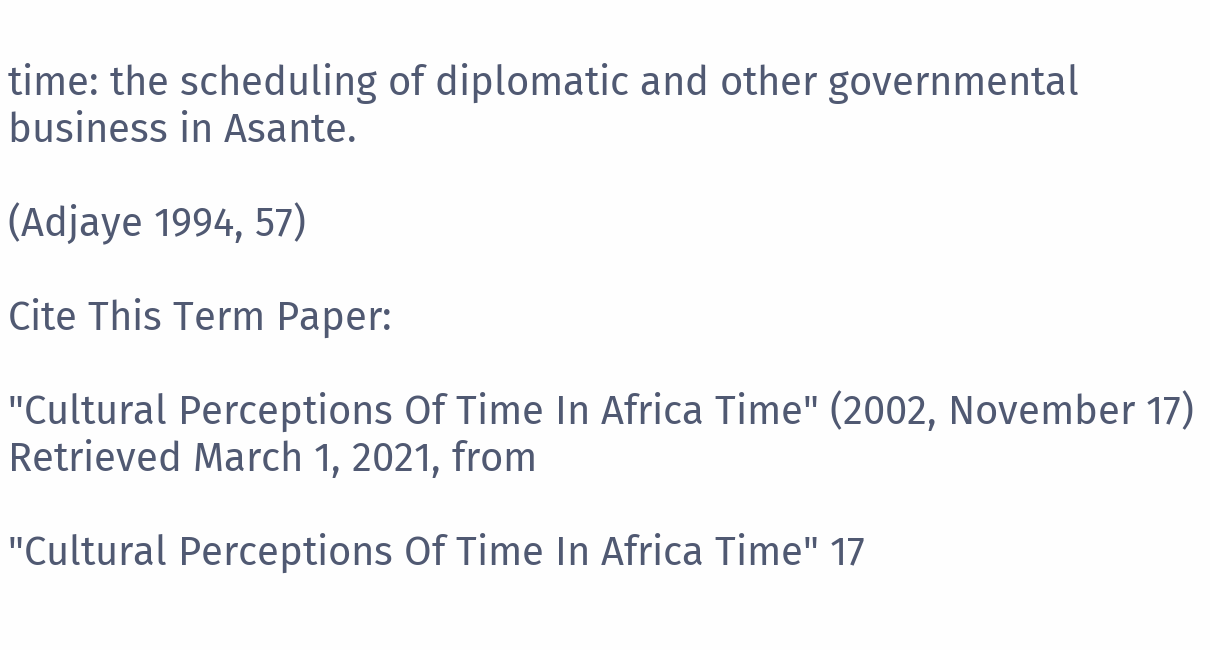time: the scheduling of diplomatic and other governmental business in Asante.

(Adjaye 1994, 57)

Cite This Term Paper:

"Cultural Perceptions Of Time In Africa Time" (2002, November 17) Retrieved March 1, 2021, from

"Cultural Perceptions Of Time In Africa Time" 17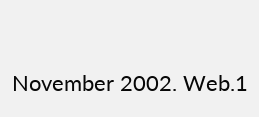November 2002. Web.1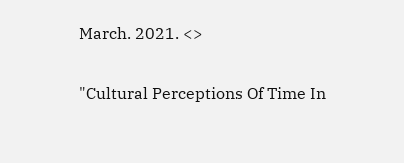March. 2021. <>

"Cultural Perceptions Of Time In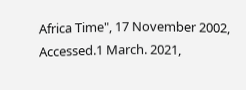Africa Time", 17 November 2002, Accessed.1 March. 2021,